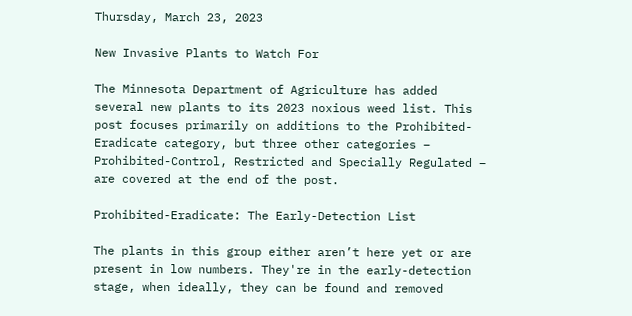Thursday, March 23, 2023

New Invasive Plants to Watch For

The Minnesota Department of Agriculture has added several new plants to its 2023 noxious weed list. This post focuses primarily on additions to the Prohibited-Eradicate category, but three other categories – Prohibited-Control, Restricted and Specially Regulated – are covered at the end of the post.

Prohibited-Eradicate: The Early-Detection List

The plants in this group either aren’t here yet or are present in low numbers. They're in the early-detection stage, when ideally, they can be found and removed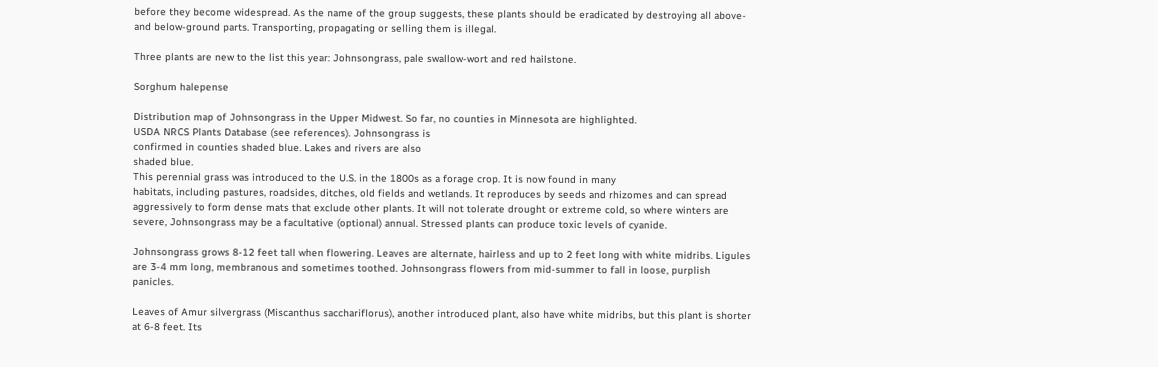before they become widespread. As the name of the group suggests, these plants should be eradicated by destroying all above- and below-ground parts. Transporting, propagating or selling them is illegal.

Three plants are new to the list this year: Johnsongrass, pale swallow-wort and red hailstone.

Sorghum halepense

Distribution map of Johnsongrass in the Upper Midwest. So far, no counties in Minnesota are highlighted.
USDA NRCS Plants Database (see references). Johnsongrass is
confirmed in counties shaded blue. Lakes and rivers are also
shaded blue.
This perennial grass was introduced to the U.S. in the 1800s as a forage crop. It is now found in many
habitats, including pastures, roadsides, ditches, old fields and wetlands. It reproduces by seeds and rhizomes and can spread aggressively to form dense mats that exclude other plants. It will not tolerate drought or extreme cold, so where winters are severe, Johnsongrass may be a facultative (optional) annual. Stressed plants can produce toxic levels of cyanide.

Johnsongrass grows 8-12 feet tall when flowering. Leaves are alternate, hairless and up to 2 feet long with white midribs. Ligules are 3-4 mm long, membranous and sometimes toothed. Johnsongrass flowers from mid-summer to fall in loose, purplish panicles.

Leaves of Amur silvergrass (Miscanthus sacchariflorus), another introduced plant, also have white midribs, but this plant is shorter at 6-8 feet. Its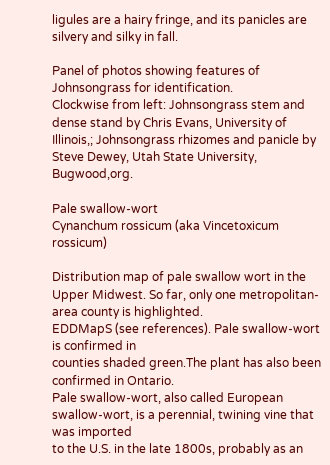ligules are a hairy fringe, and its panicles are silvery and silky in fall.

Panel of photos showing features of Johnsongrass for identification.
Clockwise from left: Johnsongrass stem and dense stand by Chris Evans, University of Illinois,; Johnsongrass rhizomes and panicle by Steve Dewey, Utah State University, Bugwood,org.

Pale swallow-wort
Cynanchum rossicum (aka Vincetoxicum rossicum)

Distribution map of pale swallow wort in the Upper Midwest. So far, only one metropolitan-area county is highlighted.
EDDMapS (see references). Pale swallow-wort is confirmed in
counties shaded green.The plant has also been confirmed in Ontario.
Pale swallow-wort, also called European swallow-wort, is a perennial, twining vine that was imported
to the U.S. in the late 1800s, probably as an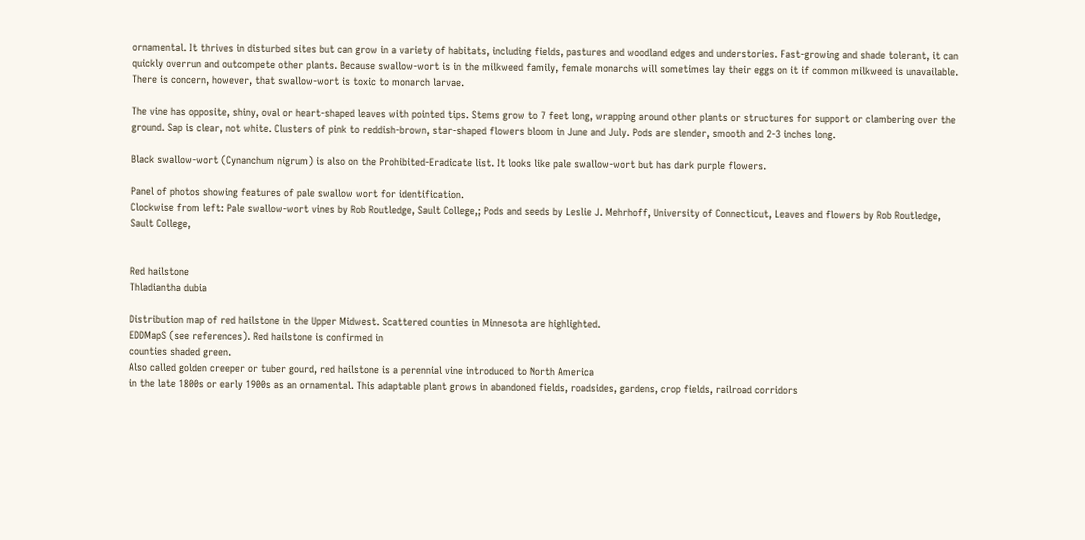ornamental. It thrives in disturbed sites but can grow in a variety of habitats, including fields, pastures and woodland edges and understories. Fast-growing and shade tolerant, it can quickly overrun and outcompete other plants. Because swallow-wort is in the milkweed family, female monarchs will sometimes lay their eggs on it if common milkweed is unavailable. There is concern, however, that swallow-wort is toxic to monarch larvae.

The vine has opposite, shiny, oval or heart-shaped leaves with pointed tips. Stems grow to 7 feet long, wrapping around other plants or structures for support or clambering over the ground. Sap is clear, not white. Clusters of pink to reddish-brown, star-shaped flowers bloom in June and July. Pods are slender, smooth and 2-3 inches long.

Black swallow-wort (Cynanchum nigrum) is also on the Prohibited-Eradicate list. It looks like pale swallow-wort but has dark purple flowers.

Panel of photos showing features of pale swallow wort for identification.
Clockwise from left: Pale swallow-wort vines by Rob Routledge, Sault College,; Pods and seeds by Leslie J. Mehrhoff, University of Connecticut, Leaves and flowers by Rob Routledge, Sault College,


Red hailstone
Thladiantha dubia

Distribution map of red hailstone in the Upper Midwest. Scattered counties in Minnesota are highlighted.
EDDMapS (see references). Red hailstone is confirmed in
counties shaded green.
Also called golden creeper or tuber gourd, red hailstone is a perennial vine introduced to North America
in the late 1800s or early 1900s as an ornamental. This adaptable plant grows in abandoned fields, roadsides, gardens, crop fields, railroad corridors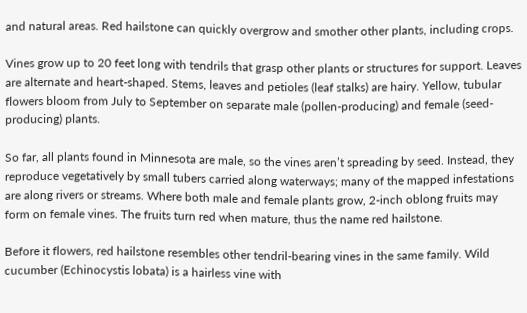and natural areas. Red hailstone can quickly overgrow and smother other plants, including crops.

Vines grow up to 20 feet long with tendrils that grasp other plants or structures for support. Leaves are alternate and heart-shaped. Stems, leaves and petioles (leaf stalks) are hairy. Yellow, tubular flowers bloom from July to September on separate male (pollen-producing) and female (seed-producing) plants.

So far, all plants found in Minnesota are male, so the vines aren’t spreading by seed. Instead, they reproduce vegetatively by small tubers carried along waterways; many of the mapped infestations are along rivers or streams. Where both male and female plants grow, 2-inch oblong fruits may form on female vines. The fruits turn red when mature, thus the name red hailstone.

Before it flowers, red hailstone resembles other tendril-bearing vines in the same family. Wild cucumber (Echinocystis lobata) is a hairless vine with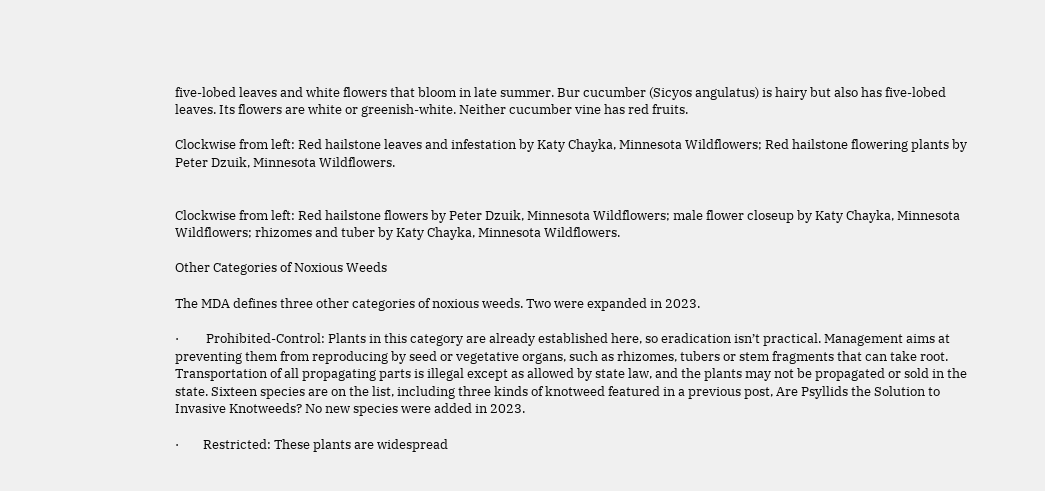five-lobed leaves and white flowers that bloom in late summer. Bur cucumber (Sicyos angulatus) is hairy but also has five-lobed leaves. Its flowers are white or greenish-white. Neither cucumber vine has red fruits.

Clockwise from left: Red hailstone leaves and infestation by Katy Chayka, Minnesota Wildflowers; Red hailstone flowering plants by Peter Dzuik, Minnesota Wildflowers.


Clockwise from left: Red hailstone flowers by Peter Dzuik, Minnesota Wildflowers; male flower closeup by Katy Chayka, Minnesota Wildflowers; rhizomes and tuber by Katy Chayka, Minnesota Wildflowers.

Other Categories of Noxious Weeds

The MDA defines three other categories of noxious weeds. Two were expanded in 2023.

·         Prohibited-Control: Plants in this category are already established here, so eradication isn’t practical. Management aims at preventing them from reproducing by seed or vegetative organs, such as rhizomes, tubers or stem fragments that can take root. Transportation of all propagating parts is illegal except as allowed by state law, and the plants may not be propagated or sold in the state. Sixteen species are on the list, including three kinds of knotweed featured in a previous post, Are Psyllids the Solution to Invasive Knotweeds? No new species were added in 2023.

·        Restricted: These plants are widespread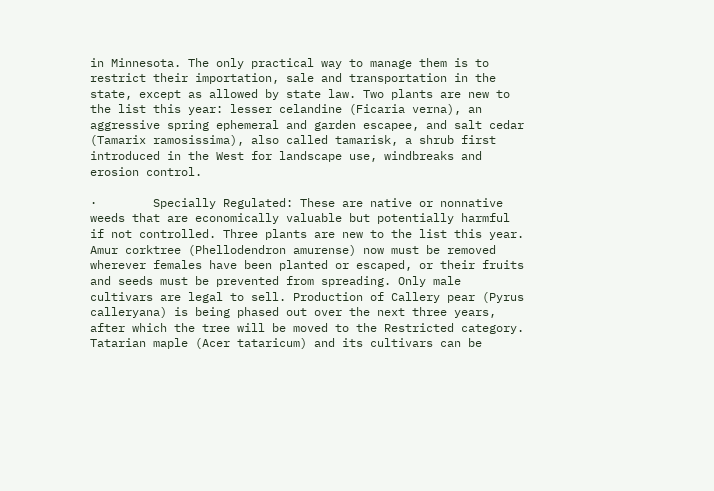in Minnesota. The only practical way to manage them is to restrict their importation, sale and transportation in the state, except as allowed by state law. Two plants are new to the list this year: lesser celandine (Ficaria verna), an aggressive spring ephemeral and garden escapee, and salt cedar (Tamarix ramosissima), also called tamarisk, a shrub first introduced in the West for landscape use, windbreaks and erosion control.

·        Specially Regulated: These are native or nonnative weeds that are economically valuable but potentially harmful if not controlled. Three plants are new to the list this year. Amur corktree (Phellodendron amurense) now must be removed wherever females have been planted or escaped, or their fruits and seeds must be prevented from spreading. Only male cultivars are legal to sell. Production of Callery pear (Pyrus calleryana) is being phased out over the next three years, after which the tree will be moved to the Restricted category. Tatarian maple (Acer tataricum) and its cultivars can be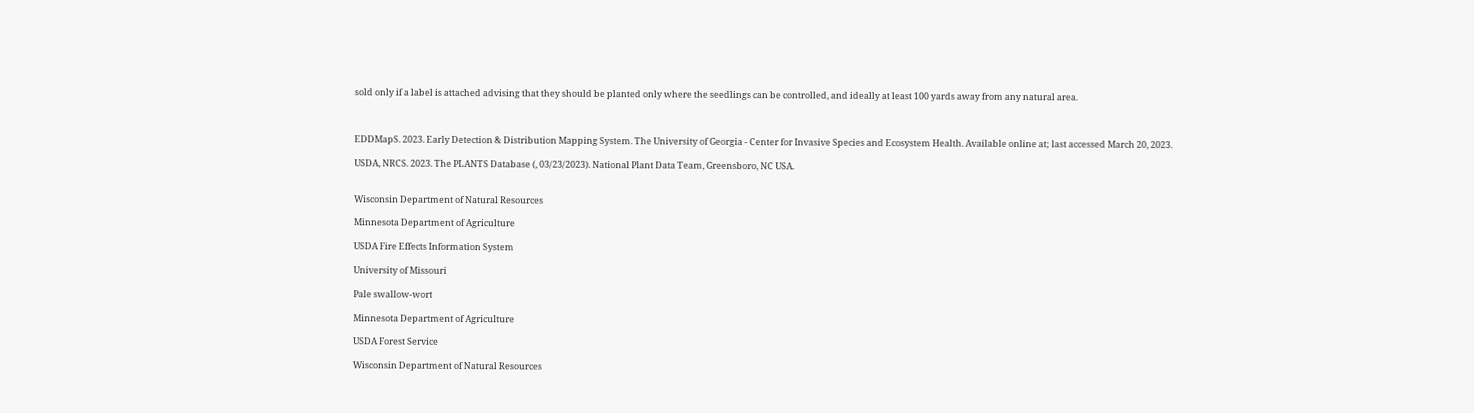sold only if a label is attached advising that they should be planted only where the seedlings can be controlled, and ideally at least 100 yards away from any natural area.



EDDMapS. 2023. Early Detection & Distribution Mapping System. The University of Georgia - Center for Invasive Species and Ecosystem Health. Available online at; last accessed March 20, 2023.

USDA, NRCS. 2023. The PLANTS Database (, 03/23/2023). National Plant Data Team, Greensboro, NC USA.


Wisconsin Department of Natural Resources

Minnesota Department of Agriculture

USDA Fire Effects Information System

University of Missouri

Pale swallow-wort

Minnesota Department of Agriculture

USDA Forest Service

Wisconsin Department of Natural Resources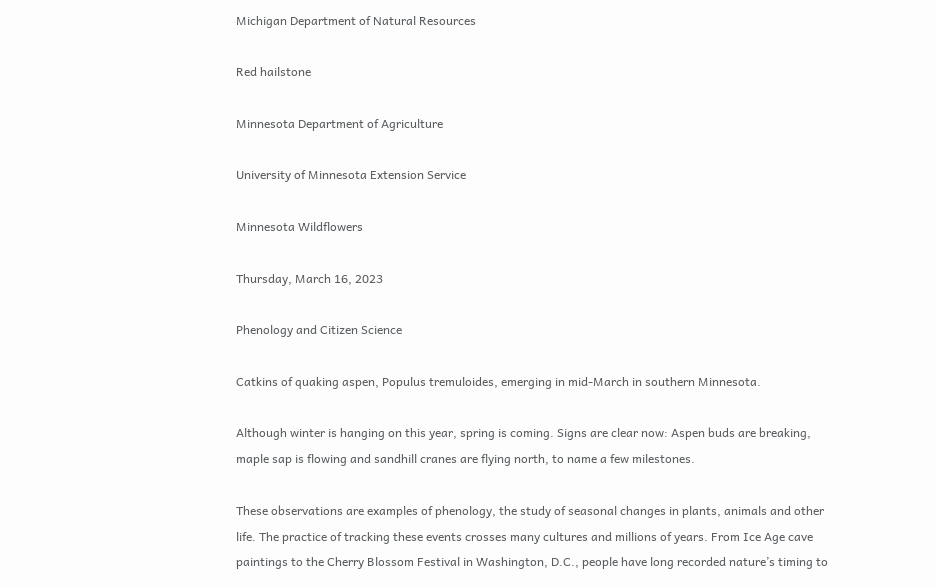Michigan Department of Natural Resources

Red hailstone

Minnesota Department of Agriculture

University of Minnesota Extension Service

Minnesota Wildflowers

Thursday, March 16, 2023

Phenology and Citizen Science

Catkins of quaking aspen, Populus tremuloides, emerging in mid-March in southern Minnesota.

Although winter is hanging on this year, spring is coming. Signs are clear now: Aspen buds are breaking, maple sap is flowing and sandhill cranes are flying north, to name a few milestones.

These observations are examples of phenology, the study of seasonal changes in plants, animals and other life. The practice of tracking these events crosses many cultures and millions of years. From Ice Age cave paintings to the Cherry Blossom Festival in Washington, D.C., people have long recorded nature’s timing to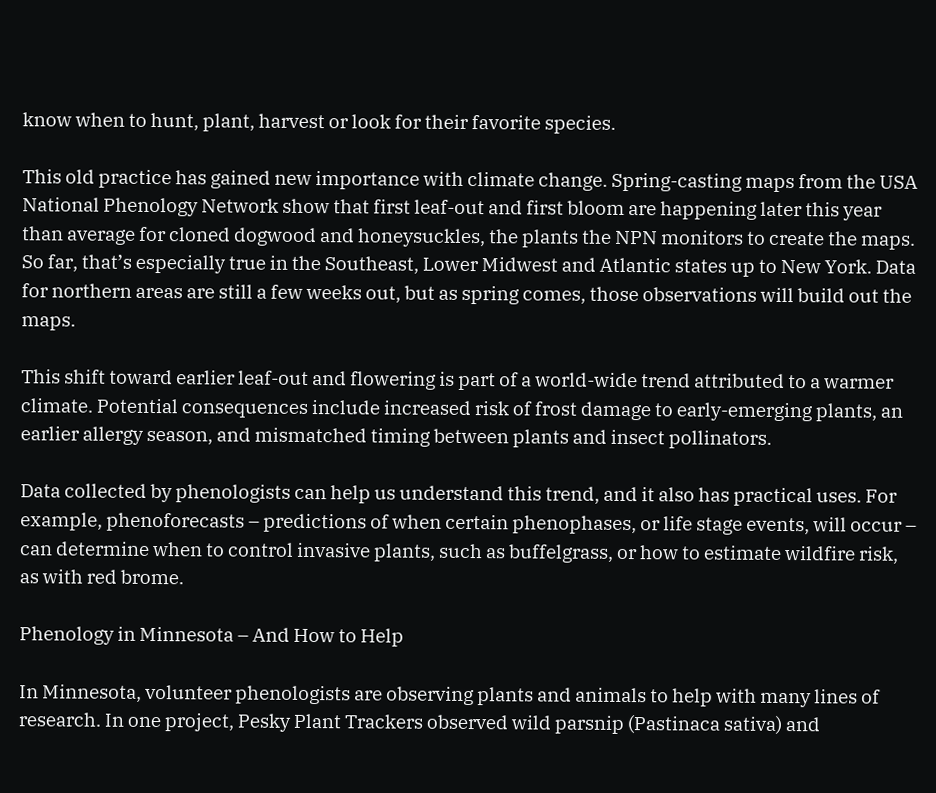know when to hunt, plant, harvest or look for their favorite species.

This old practice has gained new importance with climate change. Spring-casting maps from the USA National Phenology Network show that first leaf-out and first bloom are happening later this year than average for cloned dogwood and honeysuckles, the plants the NPN monitors to create the maps. So far, that’s especially true in the Southeast, Lower Midwest and Atlantic states up to New York. Data for northern areas are still a few weeks out, but as spring comes, those observations will build out the maps.

This shift toward earlier leaf-out and flowering is part of a world-wide trend attributed to a warmer climate. Potential consequences include increased risk of frost damage to early-emerging plants, an earlier allergy season, and mismatched timing between plants and insect pollinators.

Data collected by phenologists can help us understand this trend, and it also has practical uses. For example, phenoforecasts – predictions of when certain phenophases, or life stage events, will occur – can determine when to control invasive plants, such as buffelgrass, or how to estimate wildfire risk, as with red brome.

Phenology in Minnesota – And How to Help

In Minnesota, volunteer phenologists are observing plants and animals to help with many lines of research. In one project, Pesky Plant Trackers observed wild parsnip (Pastinaca sativa) and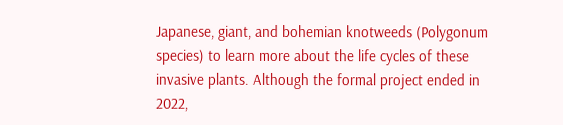Japanese, giant, and bohemian knotweeds (Polygonum species) to learn more about the life cycles of these invasive plants. Although the formal project ended in 2022,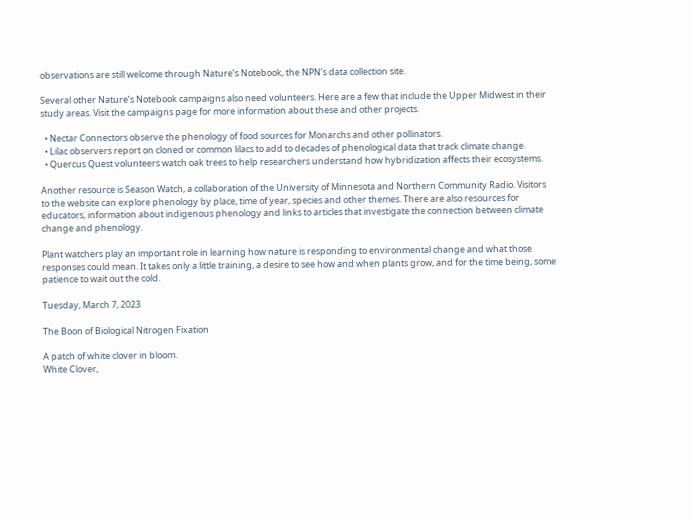observations are still welcome through Nature’s Notebook, the NPN’s data collection site.

Several other Nature’s Notebook campaigns also need volunteers. Here are a few that include the Upper Midwest in their study areas. Visit the campaigns page for more information about these and other projects.

  • Nectar Connectors observe the phenology of food sources for Monarchs and other pollinators.
  • Lilac observers report on cloned or common lilacs to add to decades of phenological data that track climate change.
  • Quercus Quest volunteers watch oak trees to help researchers understand how hybridization affects their ecosystems.

Another resource is Season Watch, a collaboration of the University of Minnesota and Northern Community Radio. Visitors to the website can explore phenology by place, time of year, species and other themes. There are also resources for educators, information about indigenous phenology and links to articles that investigate the connection between climate change and phenology.

Plant watchers play an important role in learning how nature is responding to environmental change and what those responses could mean. It takes only a little training, a desire to see how and when plants grow, and for the time being, some patience to wait out the cold.

Tuesday, March 7, 2023

The Boon of Biological Nitrogen Fixation

A patch of white clover in bloom.
White Clover,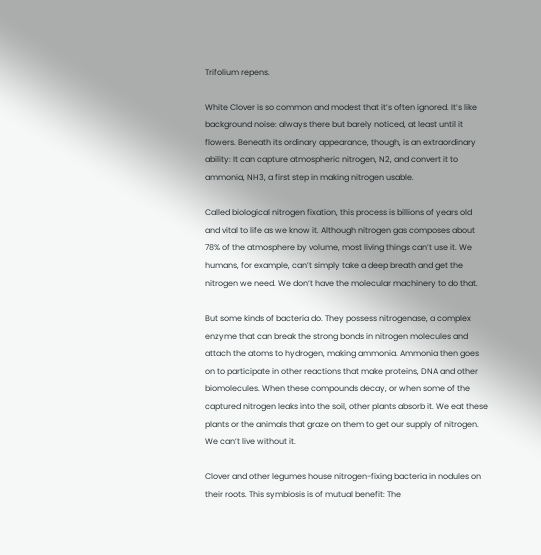Trifolium repens.

White Clover is so common and modest that it’s often ignored. It’s like background noise: always there but barely noticed, at least until it flowers. Beneath its ordinary appearance, though, is an extraordinary ability: It can capture atmospheric nitrogen, N2, and convert it to ammonia, NH3, a first step in making nitrogen usable.

Called biological nitrogen fixation, this process is billions of years old and vital to life as we know it. Although nitrogen gas composes about 78% of the atmosphere by volume, most living things can’t use it. We humans, for example, can’t simply take a deep breath and get the nitrogen we need. We don’t have the molecular machinery to do that.

But some kinds of bacteria do. They possess nitrogenase, a complex enzyme that can break the strong bonds in nitrogen molecules and attach the atoms to hydrogen, making ammonia. Ammonia then goes on to participate in other reactions that make proteins, DNA and other biomolecules. When these compounds decay, or when some of the captured nitrogen leaks into the soil, other plants absorb it. We eat these plants or the animals that graze on them to get our supply of nitrogen. We can’t live without it.

Clover and other legumes house nitrogen-fixing bacteria in nodules on their roots. This symbiosis is of mutual benefit: The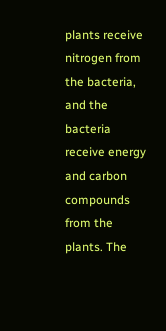plants receive nitrogen from the bacteria, and the bacteria receive energy and carbon compounds from the plants. The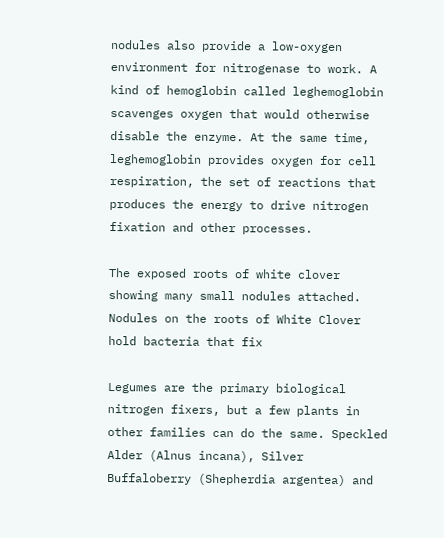nodules also provide a low-oxygen environment for nitrogenase to work. A kind of hemoglobin called leghemoglobin scavenges oxygen that would otherwise disable the enzyme. At the same time, leghemoglobin provides oxygen for cell respiration, the set of reactions that produces the energy to drive nitrogen fixation and other processes.

The exposed roots of white clover showing many small nodules attached.
Nodules on the roots of White Clover hold bacteria that fix

Legumes are the primary biological nitrogen fixers, but a few plants in other families can do the same. Speckled Alder (Alnus incana), Silver Buffaloberry (Shepherdia argentea) and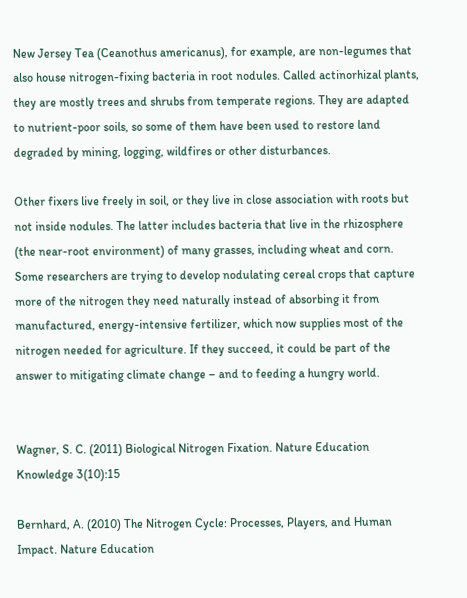New Jersey Tea (Ceanothus americanus), for example, are non-legumes that also house nitrogen-fixing bacteria in root nodules. Called actinorhizal plants, they are mostly trees and shrubs from temperate regions. They are adapted to nutrient-poor soils, so some of them have been used to restore land degraded by mining, logging, wildfires or other disturbances.

Other fixers live freely in soil, or they live in close association with roots but not inside nodules. The latter includes bacteria that live in the rhizosphere (the near-root environment) of many grasses, including wheat and corn. Some researchers are trying to develop nodulating cereal crops that capture more of the nitrogen they need naturally instead of absorbing it from manufactured, energy-intensive fertilizer, which now supplies most of the nitrogen needed for agriculture. If they succeed, it could be part of the answer to mitigating climate change – and to feeding a hungry world.


Wagner, S. C. (2011) Biological Nitrogen Fixation. Nature Education Knowledge 3(10):15

Bernhard, A. (2010) The Nitrogen Cycle: Processes, Players, and Human Impact. Nature Education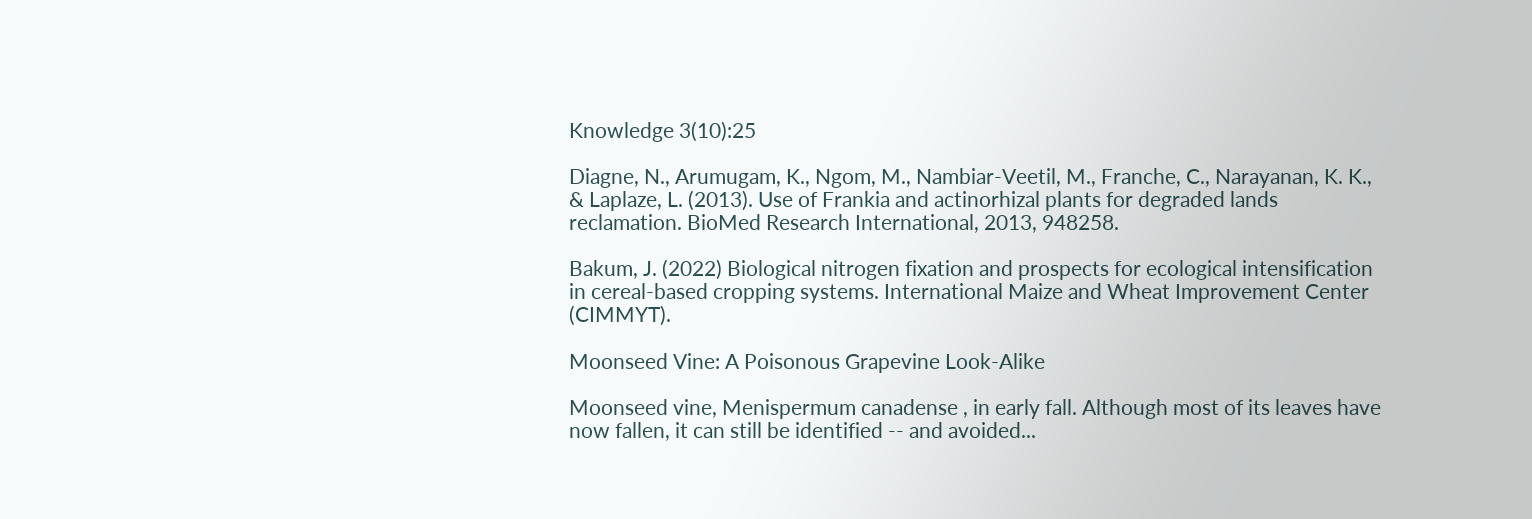Knowledge 3(10):25

Diagne, N., Arumugam, K., Ngom, M., Nambiar-Veetil, M., Franche, C., Narayanan, K. K., & Laplaze, L. (2013). Use of Frankia and actinorhizal plants for degraded lands reclamation. BioMed Research International, 2013, 948258.

Bakum, J. (2022) Biological nitrogen fixation and prospects for ecological intensification in cereal-based cropping systems. International Maize and Wheat Improvement Center (CIMMYT).

Moonseed Vine: A Poisonous Grapevine Look-Alike

Moonseed vine, Menispermum canadense , in early fall. Although most of its leaves have now fallen, it can still be identified -- and avoided...